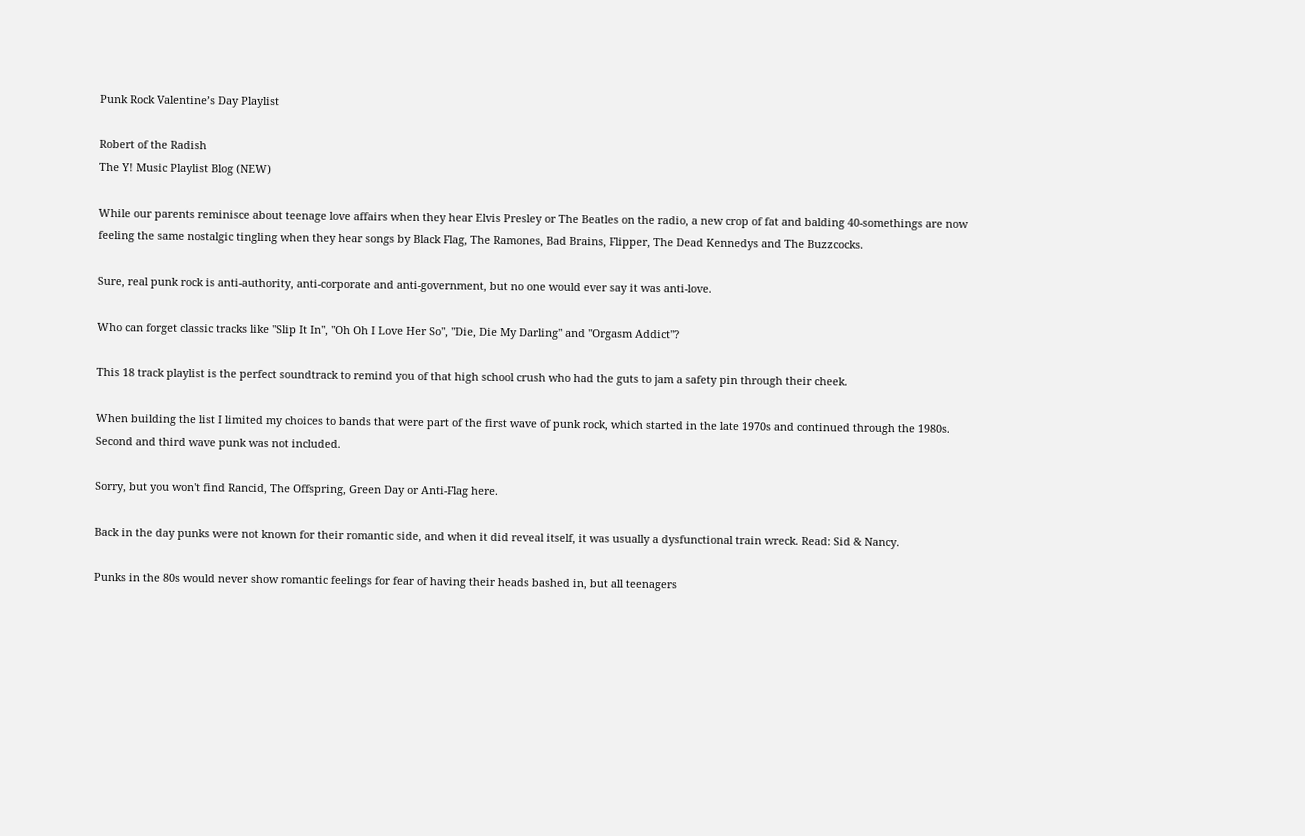Punk Rock Valentine’s Day Playlist

Robert of the Radish
The Y! Music Playlist Blog (NEW)

While our parents reminisce about teenage love affairs when they hear Elvis Presley or The Beatles on the radio, a new crop of fat and balding 40-somethings are now feeling the same nostalgic tingling when they hear songs by Black Flag, The Ramones, Bad Brains, Flipper, The Dead Kennedys and The Buzzcocks.

Sure, real punk rock is anti-authority, anti-corporate and anti-government, but no one would ever say it was anti-love.

Who can forget classic tracks like "Slip It In", "Oh Oh I Love Her So", "Die, Die My Darling" and "Orgasm Addict"?

This 18 track playlist is the perfect soundtrack to remind you of that high school crush who had the guts to jam a safety pin through their cheek.

When building the list I limited my choices to bands that were part of the first wave of punk rock, which started in the late 1970s and continued through the 1980s. Second and third wave punk was not included.

Sorry, but you won't find Rancid, The Offspring, Green Day or Anti-Flag here.

Back in the day punks were not known for their romantic side, and when it did reveal itself, it was usually a dysfunctional train wreck. Read: Sid & Nancy.

Punks in the 80s would never show romantic feelings for fear of having their heads bashed in, but all teenagers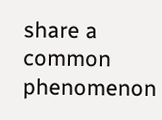share a common phenomenon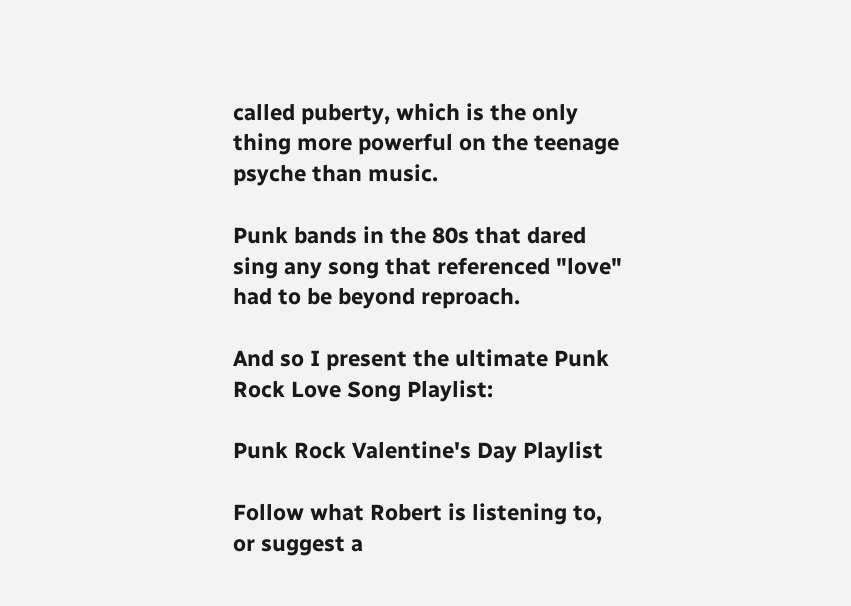called puberty, which is the only thing more powerful on the teenage psyche than music.

Punk bands in the 80s that dared sing any song that referenced "love" had to be beyond reproach.

And so I present the ultimate Punk Rock Love Song Playlist:

Punk Rock Valentine's Day Playlist

Follow what Robert is listening to, or suggest a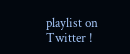playlist on Twitter !